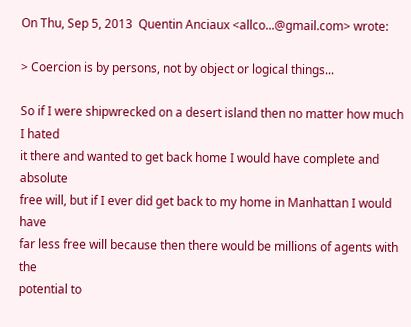On Thu, Sep 5, 2013  Quentin Anciaux <allco...@gmail.com> wrote:

> Coercion is by persons, not by object or logical things...

So if I were shipwrecked on a desert island then no matter how much I hated
it there and wanted to get back home I would have complete and absolute
free will, but if I ever did get back to my home in Manhattan I would have
far less free will because then there would be millions of agents with the
potential to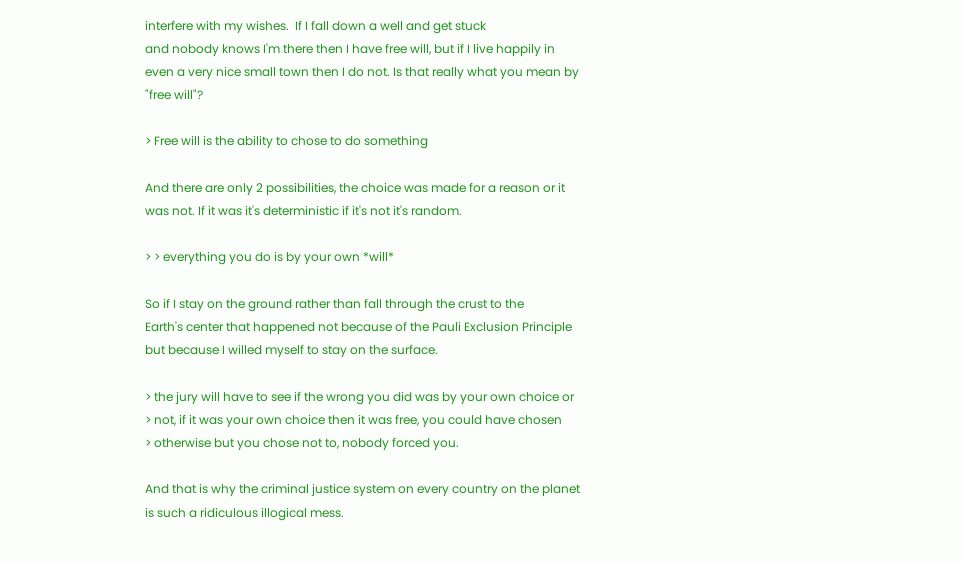interfere with my wishes.  If I fall down a well and get stuck
and nobody knows I'm there then I have free will, but if I live happily in
even a very nice small town then I do not. Is that really what you mean by
"free will"?

> Free will is the ability to chose to do something

And there are only 2 possibilities, the choice was made for a reason or it
was not. If it was it's deterministic if it's not it's random.

> > everything you do is by your own *will*

So if I stay on the ground rather than fall through the crust to the
Earth's center that happened not because of the Pauli Exclusion Principle
but because I willed myself to stay on the surface.

> the jury will have to see if the wrong you did was by your own choice or
> not, if it was your own choice then it was free, you could have chosen
> otherwise but you chose not to, nobody forced you.

And that is why the criminal justice system on every country on the planet
is such a ridiculous illogical mess.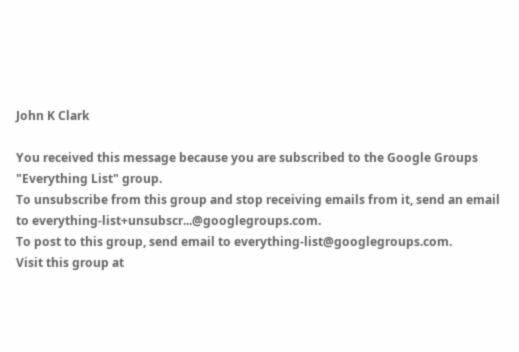John K Clark

You received this message because you are subscribed to the Google Groups
"Everything List" group.
To unsubscribe from this group and stop receiving emails from it, send an email
to everything-list+unsubscr...@googlegroups.com.
To post to this group, send email to everything-list@googlegroups.com.
Visit this group at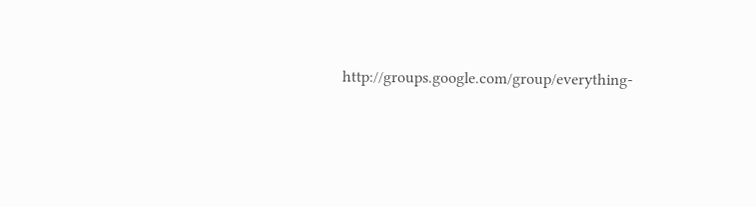http://groups.google.com/group/everything-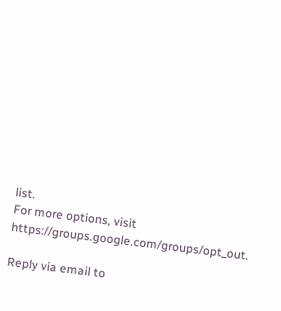list.
For more options, visit https://groups.google.com/groups/opt_out.

Reply via email to